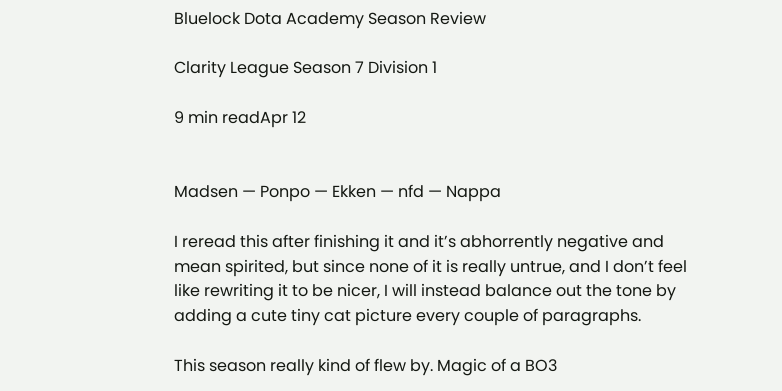Bluelock Dota Academy Season Review

Clarity League Season 7 Division 1

9 min readApr 12


Madsen — Ponpo — Ekken — nfd — Nappa

I reread this after finishing it and it’s abhorrently negative and mean spirited, but since none of it is really untrue, and I don’t feel like rewriting it to be nicer, I will instead balance out the tone by adding a cute tiny cat picture every couple of paragraphs.

This season really kind of flew by. Magic of a BO3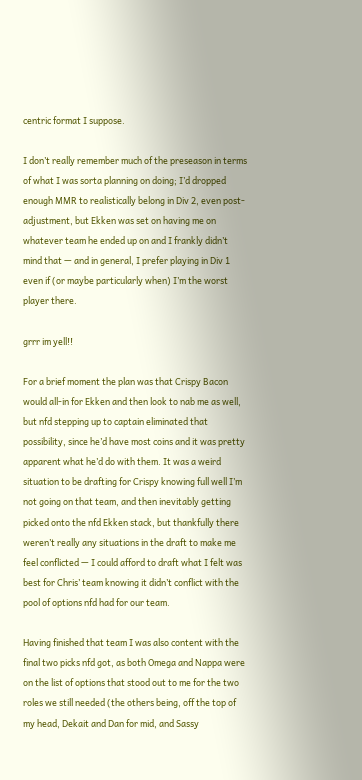centric format I suppose.

I don’t really remember much of the preseason in terms of what I was sorta planning on doing; I’d dropped enough MMR to realistically belong in Div 2, even post-adjustment, but Ekken was set on having me on whatever team he ended up on and I frankly didn’t mind that — and in general, I prefer playing in Div 1 even if (or maybe particularly when) I’m the worst player there.

grrr im yell!!

For a brief moment the plan was that Crispy Bacon would all-in for Ekken and then look to nab me as well, but nfd stepping up to captain eliminated that possibility, since he’d have most coins and it was pretty apparent what he’d do with them. It was a weird situation to be drafting for Crispy knowing full well I’m not going on that team, and then inevitably getting picked onto the nfd Ekken stack, but thankfully there weren’t really any situations in the draft to make me feel conflicted — I could afford to draft what I felt was best for Chris’ team knowing it didn’t conflict with the pool of options nfd had for our team.

Having finished that team I was also content with the final two picks nfd got, as both Omega and Nappa were on the list of options that stood out to me for the two roles we still needed (the others being, off the top of my head, Dekait and Dan for mid, and Sassy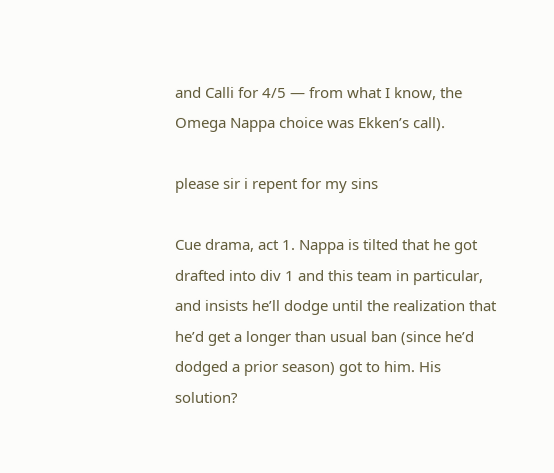and Calli for 4/5 — from what I know, the Omega Nappa choice was Ekken’s call).

please sir i repent for my sins

Cue drama, act 1. Nappa is tilted that he got drafted into div 1 and this team in particular, and insists he’ll dodge until the realization that he’d get a longer than usual ban (since he’d dodged a prior season) got to him. His solution?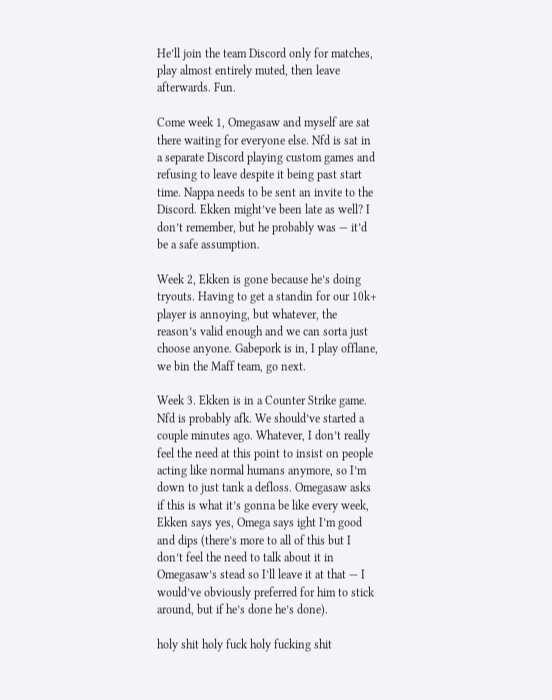He’ll join the team Discord only for matches, play almost entirely muted, then leave afterwards. Fun.

Come week 1, Omegasaw and myself are sat there waiting for everyone else. Nfd is sat in a separate Discord playing custom games and refusing to leave despite it being past start time. Nappa needs to be sent an invite to the Discord. Ekken might’ve been late as well? I don’t remember, but he probably was — it’d be a safe assumption.

Week 2, Ekken is gone because he’s doing tryouts. Having to get a standin for our 10k+ player is annoying, but whatever, the reason’s valid enough and we can sorta just choose anyone. Gabepork is in, I play offlane, we bin the Maff team, go next.

Week 3. Ekken is in a Counter Strike game. Nfd is probably afk. We should’ve started a couple minutes ago. Whatever, I don’t really feel the need at this point to insist on people acting like normal humans anymore, so I’m down to just tank a defloss. Omegasaw asks if this is what it’s gonna be like every week, Ekken says yes, Omega says ight I’m good and dips (there’s more to all of this but I don’t feel the need to talk about it in Omegasaw’s stead so I’ll leave it at that — I would’ve obviously preferred for him to stick around, but if he’s done he’s done).

holy shit holy fuck holy fucking shit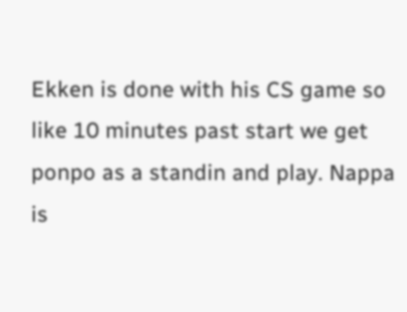Ekken is done with his CS game so like 10 minutes past start we get ponpo as a standin and play. Nappa is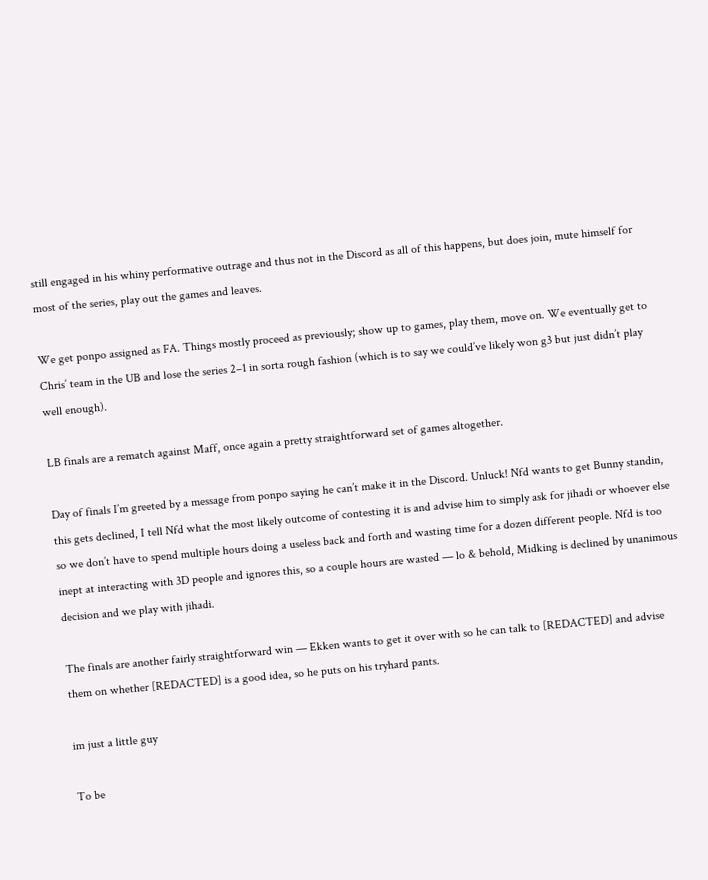still engaged in his whiny performative outrage and thus not in the Discord as all of this happens, but does join, mute himself for most of the series, play out the games and leaves.

We get ponpo assigned as FA. Things mostly proceed as previously; show up to games, play them, move on. We eventually get to Chris’ team in the UB and lose the series 2–1 in sorta rough fashion (which is to say we could’ve likely won g3 but just didn’t play well enough).

LB finals are a rematch against Maff, once again a pretty straightforward set of games altogether.

Day of finals I’m greeted by a message from ponpo saying he can’t make it in the Discord. Unluck! Nfd wants to get Bunny standin, this gets declined, I tell Nfd what the most likely outcome of contesting it is and advise him to simply ask for jihadi or whoever else so we don’t have to spend multiple hours doing a useless back and forth and wasting time for a dozen different people. Nfd is too inept at interacting with 3D people and ignores this, so a couple hours are wasted — lo & behold, Midking is declined by unanimous decision and we play with jihadi.

The finals are another fairly straightforward win — Ekken wants to get it over with so he can talk to [REDACTED] and advise them on whether [REDACTED] is a good idea, so he puts on his tryhard pants.

im just a little guy

To be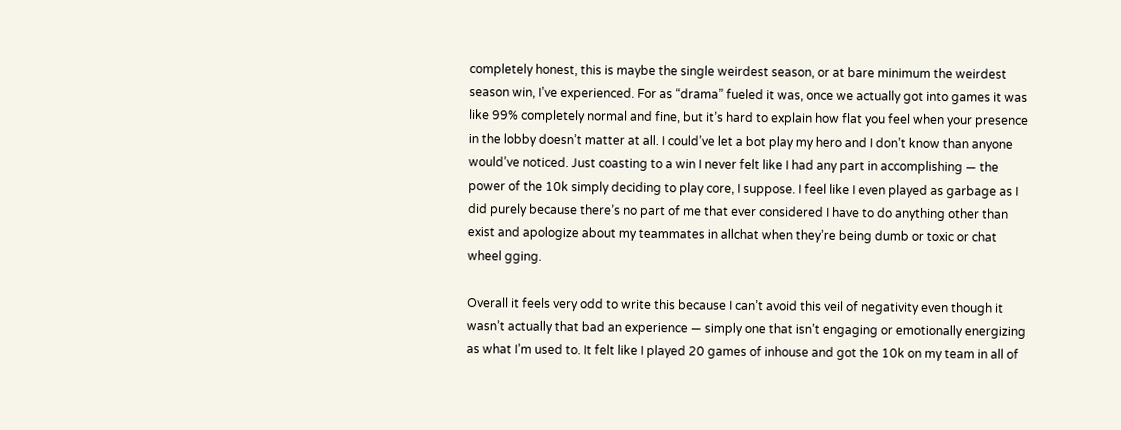completely honest, this is maybe the single weirdest season, or at bare minimum the weirdest season win, I’ve experienced. For as “drama” fueled it was, once we actually got into games it was like 99% completely normal and fine, but it’s hard to explain how flat you feel when your presence in the lobby doesn’t matter at all. I could’ve let a bot play my hero and I don’t know than anyone would’ve noticed. Just coasting to a win I never felt like I had any part in accomplishing — the power of the 10k simply deciding to play core, I suppose. I feel like I even played as garbage as I did purely because there’s no part of me that ever considered I have to do anything other than exist and apologize about my teammates in allchat when they’re being dumb or toxic or chat wheel gging.

Overall it feels very odd to write this because I can’t avoid this veil of negativity even though it wasn’t actually that bad an experience — simply one that isn’t engaging or emotionally energizing as what I’m used to. It felt like I played 20 games of inhouse and got the 10k on my team in all of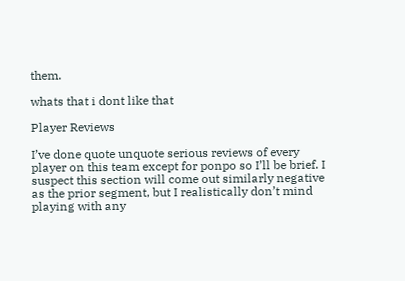them.

whats that i dont like that

Player Reviews

I’ve done quote unquote serious reviews of every player on this team except for ponpo so I’ll be brief. I suspect this section will come out similarly negative as the prior segment, but I realistically don’t mind playing with any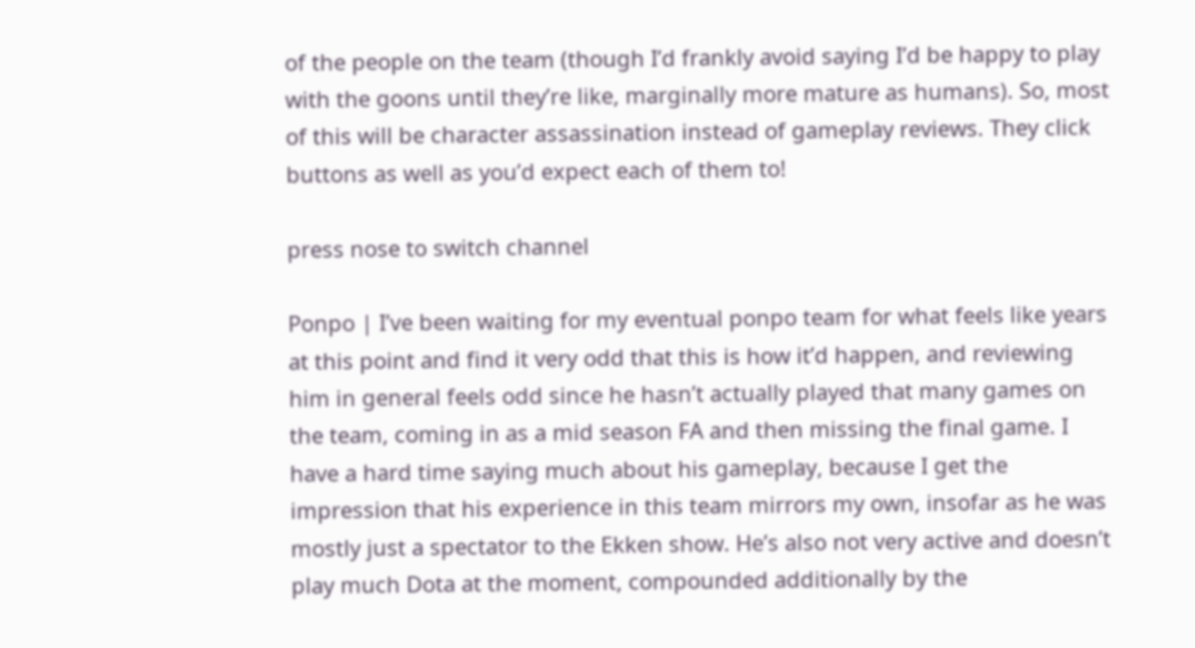of the people on the team (though I’d frankly avoid saying I’d be happy to play with the goons until they’re like, marginally more mature as humans). So, most of this will be character assassination instead of gameplay reviews. They click buttons as well as you’d expect each of them to!

press nose to switch channel

Ponpo | I’ve been waiting for my eventual ponpo team for what feels like years at this point and find it very odd that this is how it’d happen, and reviewing him in general feels odd since he hasn’t actually played that many games on the team, coming in as a mid season FA and then missing the final game. I have a hard time saying much about his gameplay, because I get the impression that his experience in this team mirrors my own, insofar as he was mostly just a spectator to the Ekken show. He’s also not very active and doesn’t play much Dota at the moment, compounded additionally by the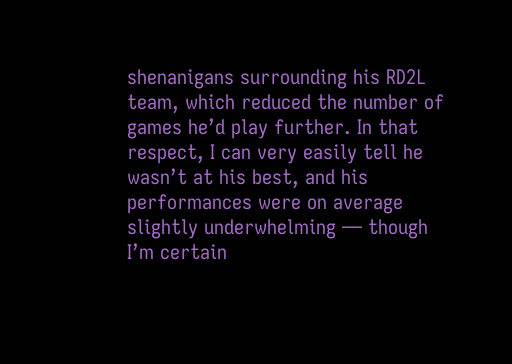shenanigans surrounding his RD2L team, which reduced the number of games he’d play further. In that respect, I can very easily tell he wasn’t at his best, and his performances were on average slightly underwhelming — though I’m certain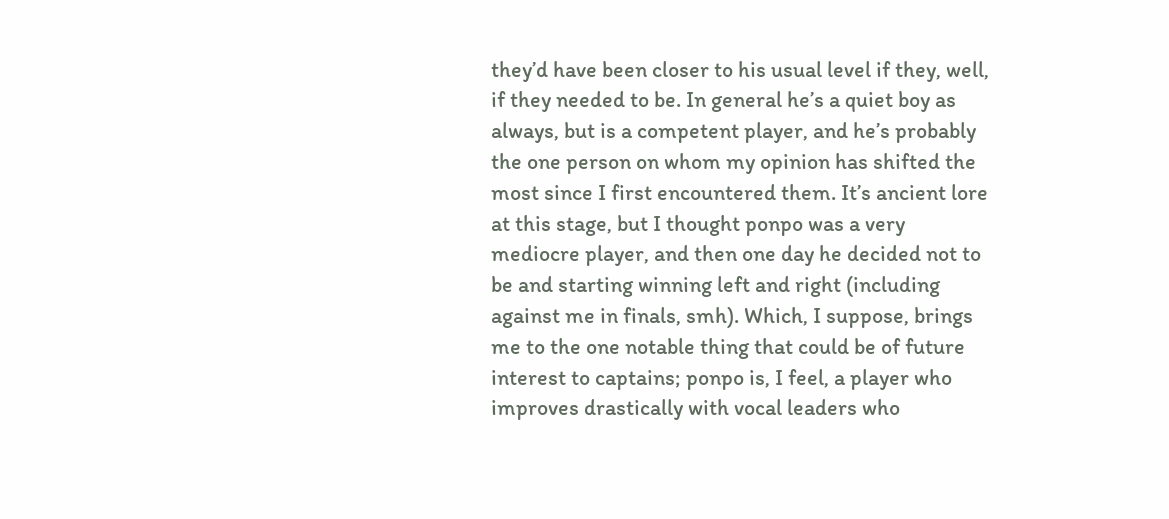they’d have been closer to his usual level if they, well, if they needed to be. In general he’s a quiet boy as always, but is a competent player, and he’s probably the one person on whom my opinion has shifted the most since I first encountered them. It’s ancient lore at this stage, but I thought ponpo was a very mediocre player, and then one day he decided not to be and starting winning left and right (including against me in finals, smh). Which, I suppose, brings me to the one notable thing that could be of future interest to captains; ponpo is, I feel, a player who improves drastically with vocal leaders who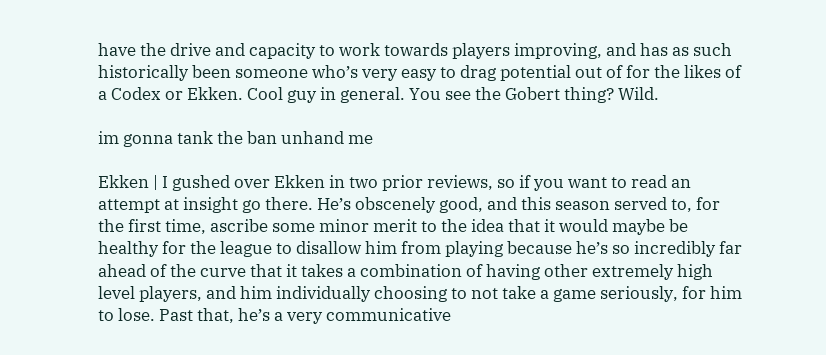have the drive and capacity to work towards players improving, and has as such historically been someone who’s very easy to drag potential out of for the likes of a Codex or Ekken. Cool guy in general. You see the Gobert thing? Wild.

im gonna tank the ban unhand me

Ekken | I gushed over Ekken in two prior reviews, so if you want to read an attempt at insight go there. He’s obscenely good, and this season served to, for the first time, ascribe some minor merit to the idea that it would maybe be healthy for the league to disallow him from playing because he’s so incredibly far ahead of the curve that it takes a combination of having other extremely high level players, and him individually choosing to not take a game seriously, for him to lose. Past that, he’s a very communicative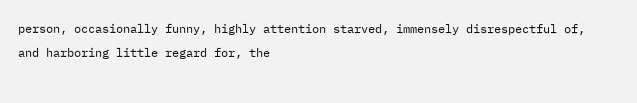person, occasionally funny, highly attention starved, immensely disrespectful of, and harboring little regard for, the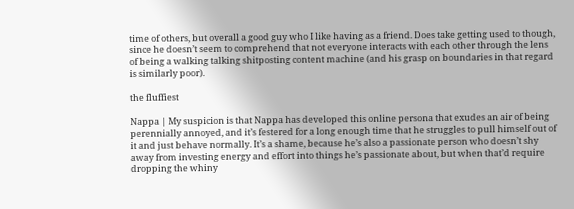time of others, but overall a good guy who I like having as a friend. Does take getting used to though, since he doesn’t seem to comprehend that not everyone interacts with each other through the lens of being a walking talking shitposting content machine (and his grasp on boundaries in that regard is similarly poor).

the fluffiest

Nappa | My suspicion is that Nappa has developed this online persona that exudes an air of being perennially annoyed, and it’s festered for a long enough time that he struggles to pull himself out of it and just behave normally. It’s a shame, because he’s also a passionate person who doesn’t shy away from investing energy and effort into things he’s passionate about, but when that’d require dropping the whiny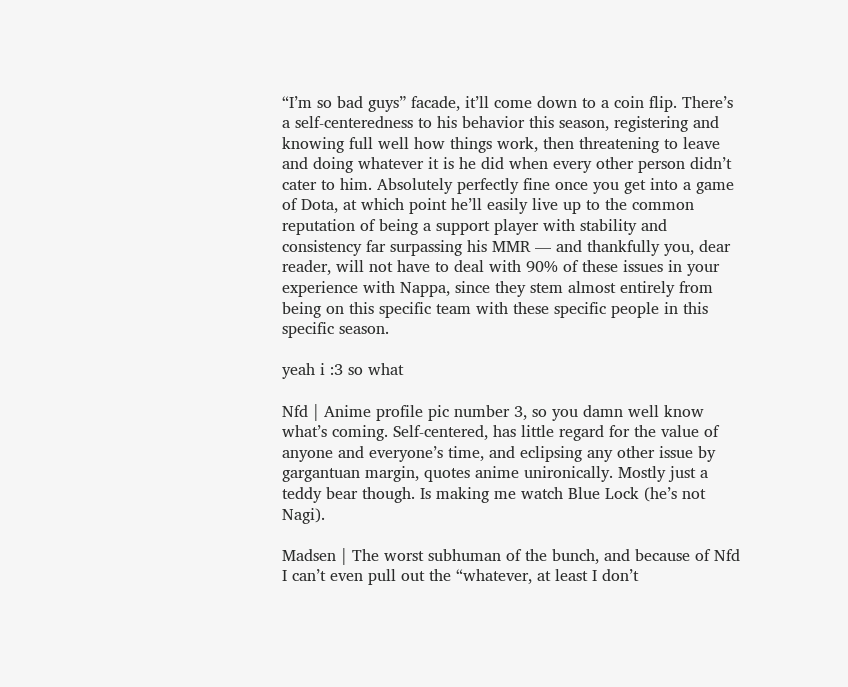“I’m so bad guys” facade, it’ll come down to a coin flip. There’s a self-centeredness to his behavior this season, registering and knowing full well how things work, then threatening to leave and doing whatever it is he did when every other person didn’t cater to him. Absolutely perfectly fine once you get into a game of Dota, at which point he’ll easily live up to the common reputation of being a support player with stability and consistency far surpassing his MMR — and thankfully you, dear reader, will not have to deal with 90% of these issues in your experience with Nappa, since they stem almost entirely from being on this specific team with these specific people in this specific season.

yeah i :3 so what

Nfd | Anime profile pic number 3, so you damn well know what’s coming. Self-centered, has little regard for the value of anyone and everyone’s time, and eclipsing any other issue by gargantuan margin, quotes anime unironically. Mostly just a teddy bear though. Is making me watch Blue Lock (he’s not Nagi).

Madsen | The worst subhuman of the bunch, and because of Nfd I can’t even pull out the “whatever, at least I don’t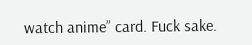watch anime” card. Fuck sake.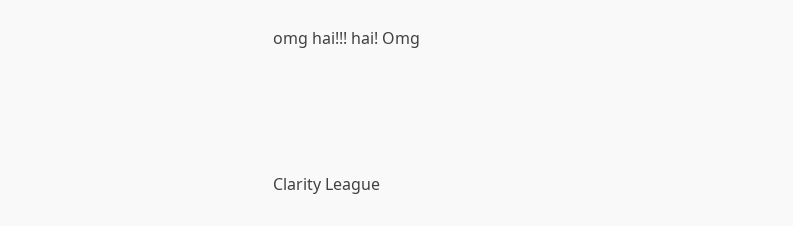omg hai!!! hai! Omg




Clarity League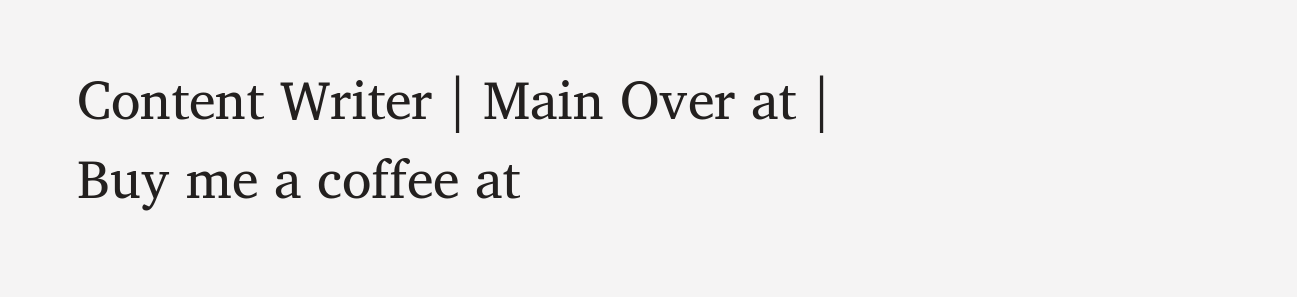Content Writer | Main Over at | Buy me a coffee at